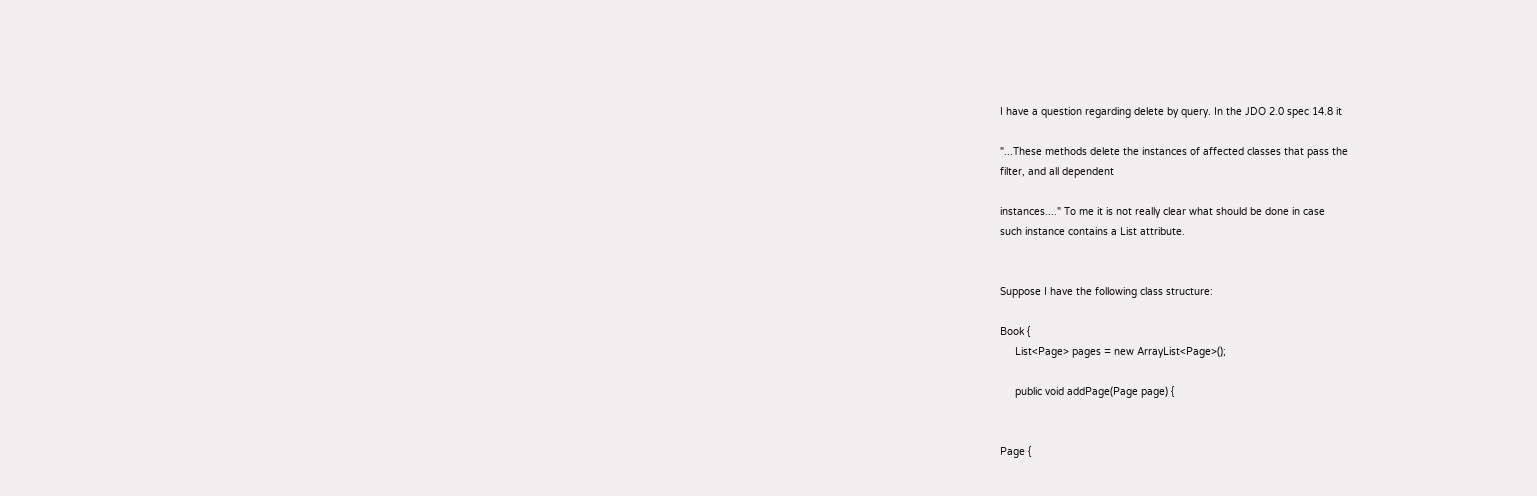I have a question regarding delete by query. In the JDO 2.0 spec 14.8 it

"...These methods delete the instances of affected classes that pass the
filter, and all dependent

instances...." To me it is not really clear what should be done in case
such instance contains a List attribute.


Suppose I have the following class structure:

Book {
     List<Page> pages = new ArrayList<Page>();

     public void addPage(Page page) {


Page {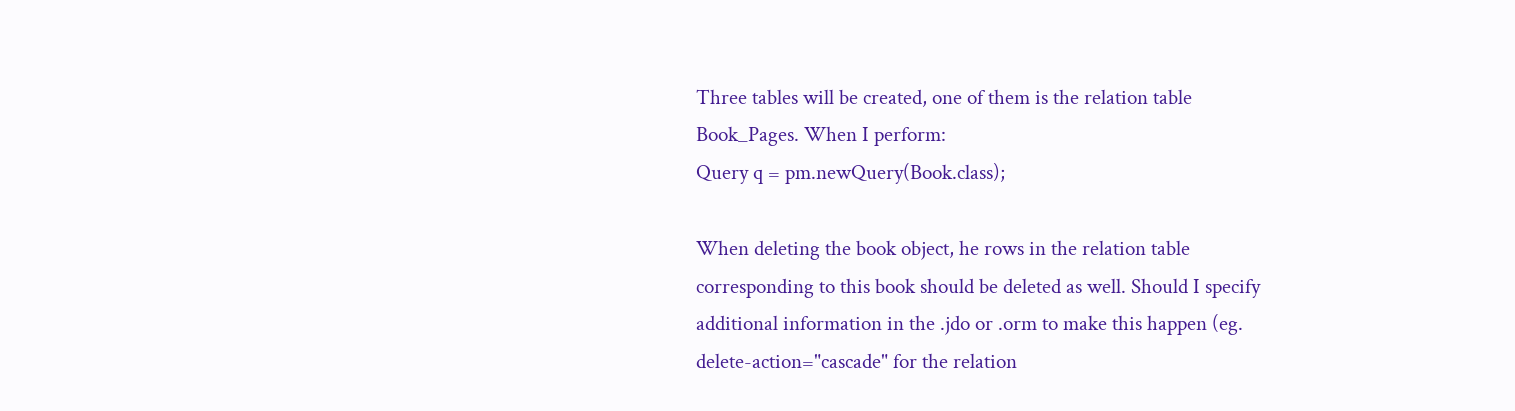Three tables will be created, one of them is the relation table
Book_Pages. When I perform:
Query q = pm.newQuery(Book.class);

When deleting the book object, he rows in the relation table
corresponding to this book should be deleted as well. Should I specify
additional information in the .jdo or .orm to make this happen (eg.
delete-action="cascade" for the relation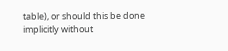table), or should this be done
implicitly without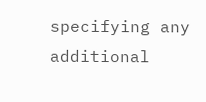specifying any additional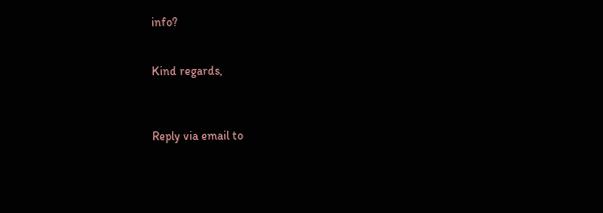info?


Kind regards,



Reply via email to